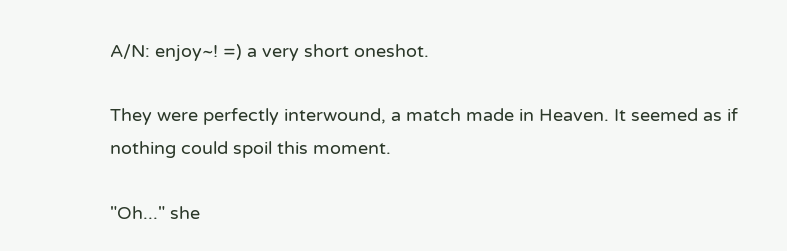A/N: enjoy~! =) a very short oneshot.

They were perfectly interwound, a match made in Heaven. It seemed as if nothing could spoil this moment.

"Oh..." she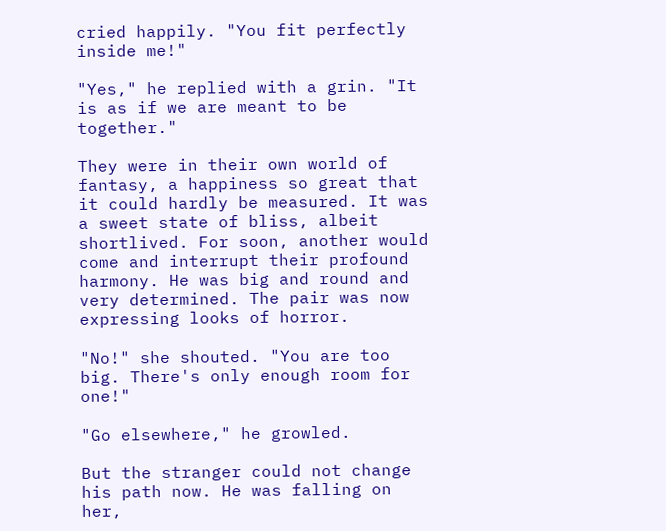cried happily. "You fit perfectly inside me!"

"Yes," he replied with a grin. "It is as if we are meant to be together."

They were in their own world of fantasy, a happiness so great that it could hardly be measured. It was a sweet state of bliss, albeit shortlived. For soon, another would come and interrupt their profound harmony. He was big and round and very determined. The pair was now expressing looks of horror.

"No!" she shouted. "You are too big. There's only enough room for one!"

"Go elsewhere," he growled.

But the stranger could not change his path now. He was falling on her,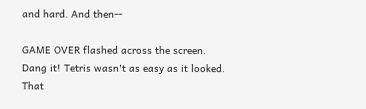and hard. And then--

GAME OVER flashed across the screen. Dang it! Tetris wasn't as easy as it looked. That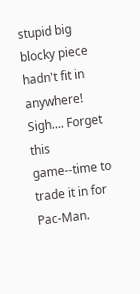stupid big blocky piece hadn't fit in anywhere! Sigh.... Forget this game--time to trade it in for Pac-Man.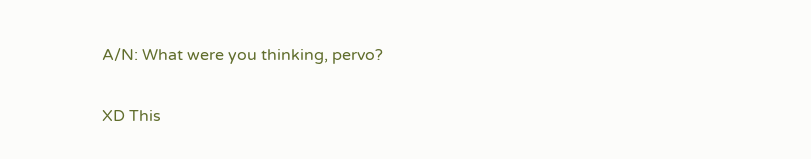A/N: What were you thinking, pervo?

XD This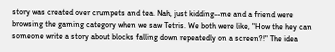story was created over crumpets and tea. Nah, just kidding--me and a friend were browsing the gaming category when we saw Tetris. We both were like, "How the hey can someone write a story about blocks falling down repeatedly on a screen?!" The idea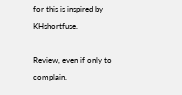for this is inspired by KHshortfuse.

Review, even if only to complain.